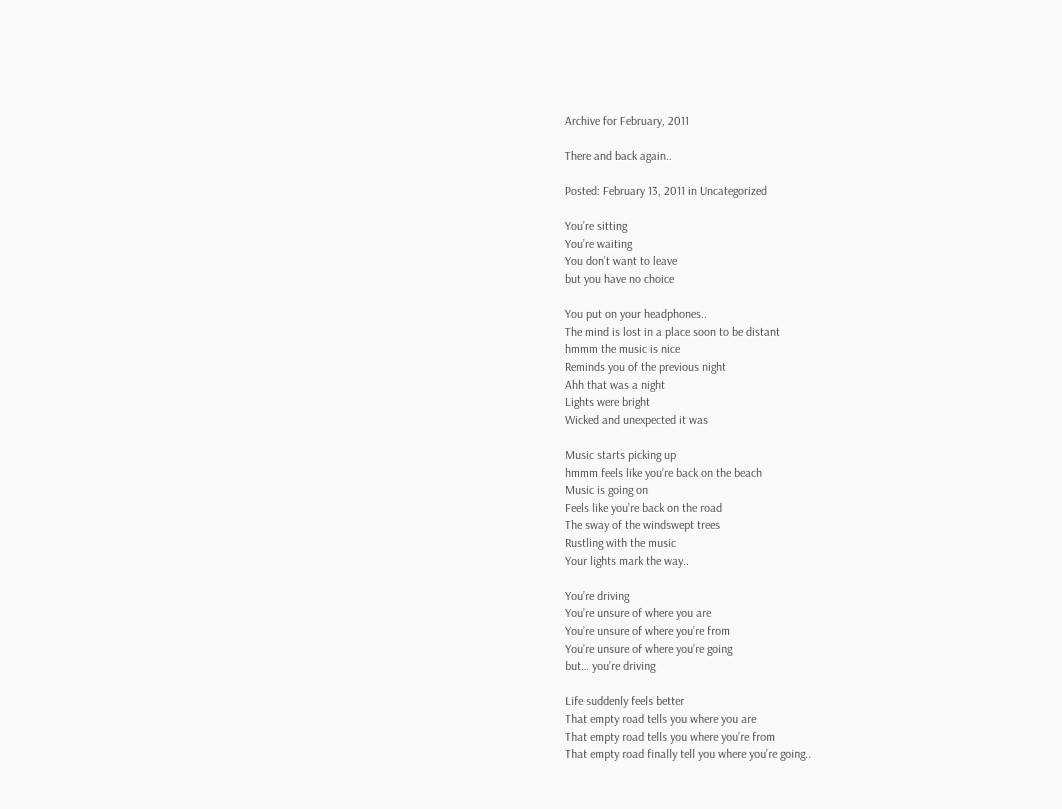Archive for February, 2011

There and back again..

Posted: February 13, 2011 in Uncategorized

You’re sitting
You’re waiting
You don’t want to leave
but you have no choice

You put on your headphones..
The mind is lost in a place soon to be distant
hmmm the music is nice
Reminds you of the previous night
Ahh that was a night
Lights were bright
Wicked and unexpected it was

Music starts picking up
hmmm feels like you’re back on the beach
Music is going on
Feels like you’re back on the road
The sway of the windswept trees
Rustling with the music
Your lights mark the way..

You’re driving
You’re unsure of where you are
You’re unsure of where you’re from
You’re unsure of where you’re going
but… you’re driving

Life suddenly feels better
That empty road tells you where you are
That empty road tells you where you’re from
That empty road finally tell you where you’re going..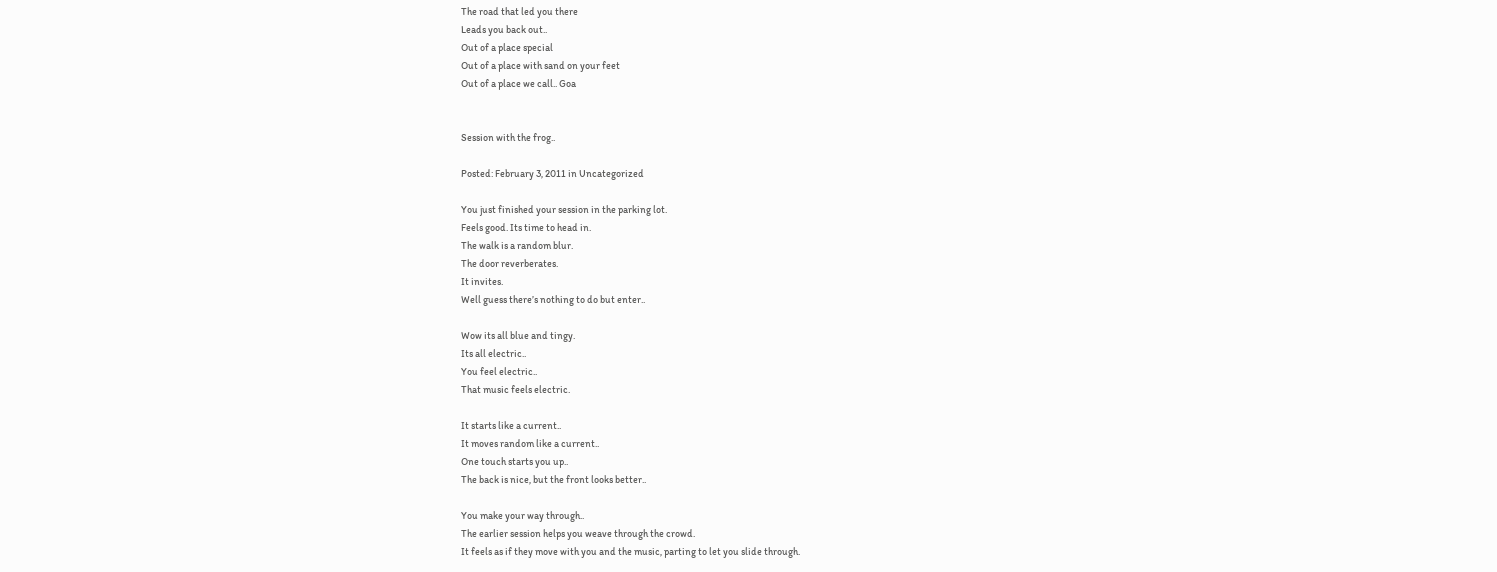The road that led you there
Leads you back out..
Out of a place special
Out of a place with sand on your feet
Out of a place we call.. Goa


Session with the frog..

Posted: February 3, 2011 in Uncategorized

You just finished your session in the parking lot.
Feels good. Its time to head in.
The walk is a random blur.
The door reverberates.
It invites.
Well guess there’s nothing to do but enter..

Wow its all blue and tingy.
Its all electric..
You feel electric..
That music feels electric.

It starts like a current..
It moves random like a current..
One touch starts you up..
The back is nice, but the front looks better..

You make your way through..
The earlier session helps you weave through the crowd.
It feels as if they move with you and the music, parting to let you slide through.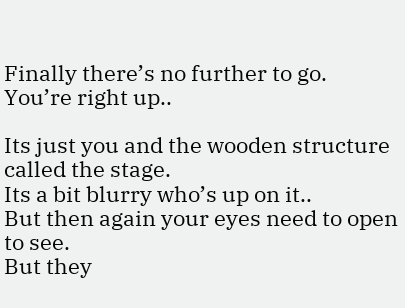Finally there’s no further to go.
You’re right up..

Its just you and the wooden structure called the stage.
Its a bit blurry who’s up on it..
But then again your eyes need to open to see.
But they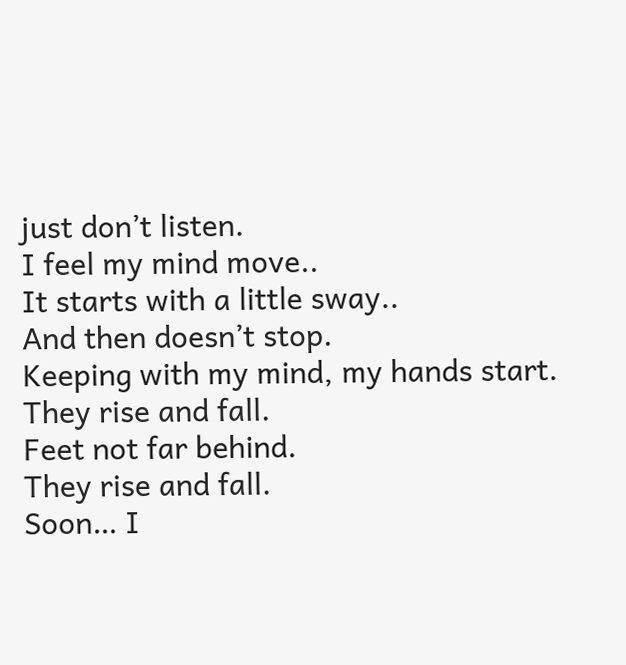just don’t listen.
I feel my mind move..
It starts with a little sway..
And then doesn’t stop.
Keeping with my mind, my hands start.
They rise and fall.
Feet not far behind.
They rise and fall.
Soon… I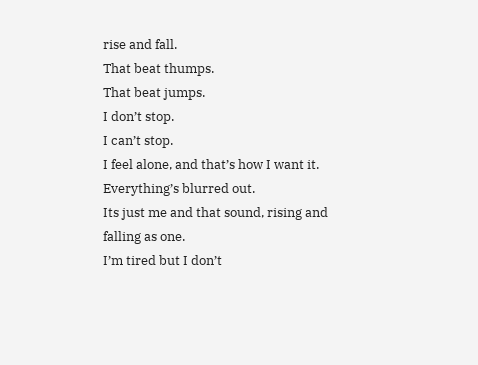rise and fall.
That beat thumps.
That beat jumps.
I don’t stop.
I can’t stop.
I feel alone, and that’s how I want it.
Everything’s blurred out.
Its just me and that sound, rising and falling as one.
I’m tired but I don’t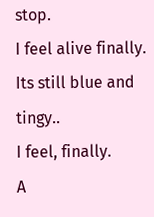stop.
I feel alive finally.
Its still blue and tingy..
I feel, finally.
A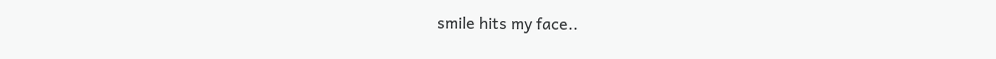smile hits my face..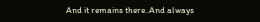And it remains there..And always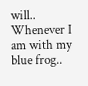will..
Whenever I am with my blue frog..